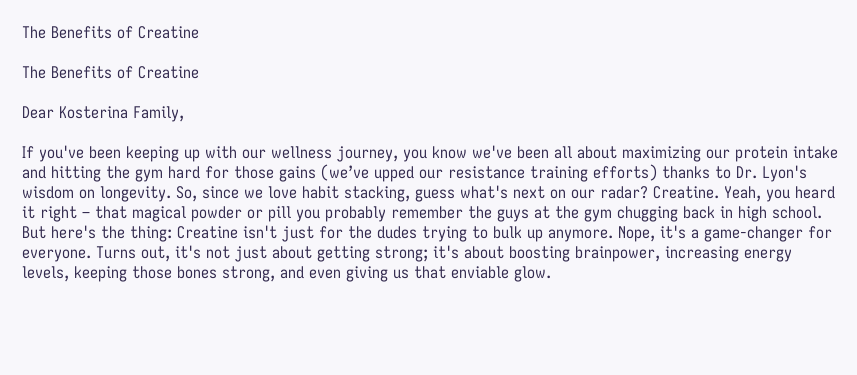The Benefits of Creatine

The Benefits of Creatine

Dear Kosterina Family,

If you've been keeping up with our wellness journey, you know we've been all about maximizing our protein intake and hitting the gym hard for those gains (we’ve upped our resistance training efforts) thanks to Dr. Lyon's wisdom on longevity. So, since we love habit stacking, guess what's next on our radar? Creatine. Yeah, you heard it right – that magical powder or pill you probably remember the guys at the gym chugging back in high school. But here's the thing: Creatine isn't just for the dudes trying to bulk up anymore. Nope, it's a game-changer for everyone. Turns out, it's not just about getting strong; it's about boosting brainpower, increasing energy levels, keeping those bones strong, and even giving us that enviable glow.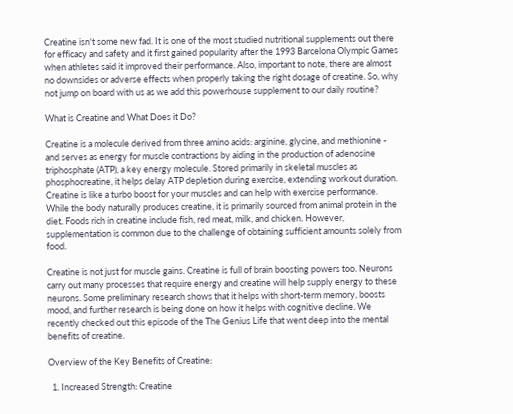Creatine isn't some new fad. It is one of the most studied nutritional supplements out there for efficacy and safety and it first gained popularity after the 1993 Barcelona Olympic Games when athletes said it improved their performance. Also, important to note, there are almost no downsides or adverse effects when properly taking the right dosage of creatine. So, why not jump on board with us as we add this powerhouse supplement to our daily routine?

What is Creatine and What Does it Do?

Creatine is a molecule derived from three amino acids: arginine, glycine, and methionine - and serves as energy for muscle contractions by aiding in the production of adenosine triphosphate (ATP), a key energy molecule. Stored primarily in skeletal muscles as phosphocreatine, it helps delay ATP depletion during exercise, extending workout duration. Creatine is like a turbo boost for your muscles and can help with exercise performance. While the body naturally produces creatine, it is primarily sourced from animal protein in the diet. Foods rich in creatine include fish, red meat, milk, and chicken. However, supplementation is common due to the challenge of obtaining sufficient amounts solely from food.

Creatine is not just for muscle gains. Creatine is full of brain boosting powers too. Neurons carry out many processes that require energy and creatine will help supply energy to these neurons. Some preliminary research shows that it helps with short-term memory, boosts mood, and further research is being done on how it helps with cognitive decline. We recently checked out this episode of the The Genius Life that went deep into the mental benefits of creatine.

Overview of the Key Benefits of Creatine:

  1. Increased Strength: Creatine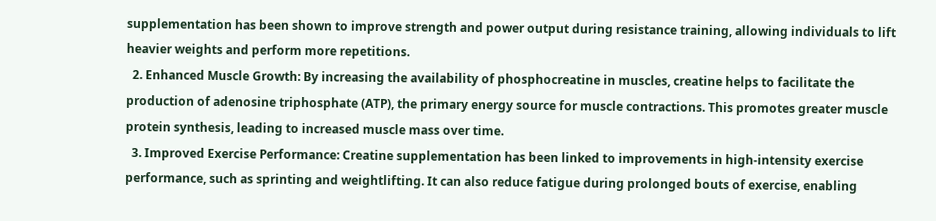supplementation has been shown to improve strength and power output during resistance training, allowing individuals to lift heavier weights and perform more repetitions.
  2. Enhanced Muscle Growth: By increasing the availability of phosphocreatine in muscles, creatine helps to facilitate the production of adenosine triphosphate (ATP), the primary energy source for muscle contractions. This promotes greater muscle protein synthesis, leading to increased muscle mass over time.
  3. Improved Exercise Performance: Creatine supplementation has been linked to improvements in high-intensity exercise performance, such as sprinting and weightlifting. It can also reduce fatigue during prolonged bouts of exercise, enabling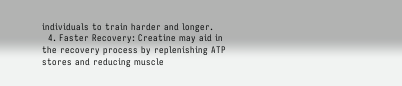individuals to train harder and longer.
  4. Faster Recovery: Creatine may aid in the recovery process by replenishing ATP stores and reducing muscle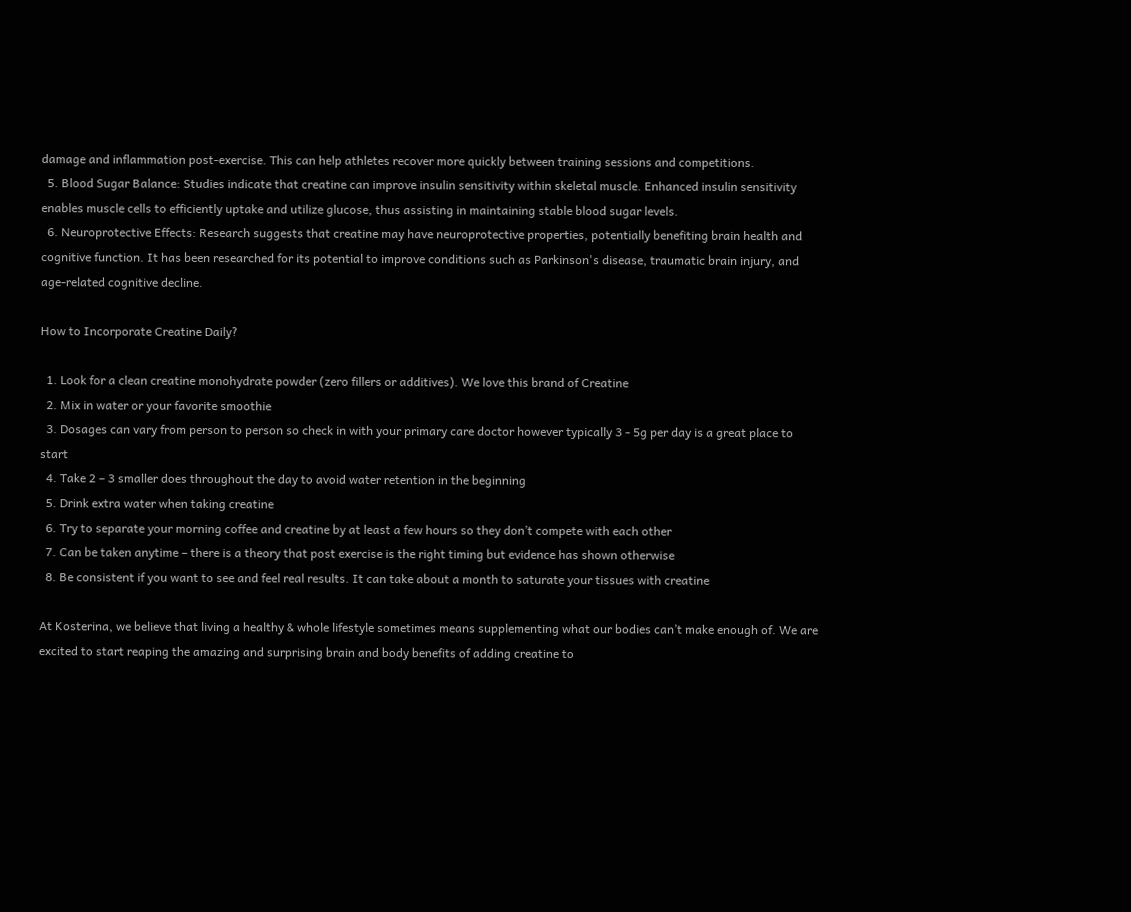damage and inflammation post-exercise. This can help athletes recover more quickly between training sessions and competitions.
  5. Blood Sugar Balance: Studies indicate that creatine can improve insulin sensitivity within skeletal muscle. Enhanced insulin sensitivity enables muscle cells to efficiently uptake and utilize glucose, thus assisting in maintaining stable blood sugar levels.
  6. Neuroprotective Effects: Research suggests that creatine may have neuroprotective properties, potentially benefiting brain health and cognitive function. It has been researched for its potential to improve conditions such as Parkinson's disease, traumatic brain injury, and age-related cognitive decline.

How to Incorporate Creatine Daily?

  1. Look for a clean creatine monohydrate powder (zero fillers or additives). We love this brand of Creatine
  2. Mix in water or your favorite smoothie
  3. Dosages can vary from person to person so check in with your primary care doctor however typically 3 - 5g per day is a great place to start
  4. Take 2 – 3 smaller does throughout the day to avoid water retention in the beginning
  5. Drink extra water when taking creatine
  6. Try to separate your morning coffee and creatine by at least a few hours so they don’t compete with each other
  7. Can be taken anytime – there is a theory that post exercise is the right timing but evidence has shown otherwise
  8. Be consistent if you want to see and feel real results. It can take about a month to saturate your tissues with creatine

At Kosterina, we believe that living a healthy & whole lifestyle sometimes means supplementing what our bodies can’t make enough of. We are excited to start reaping the amazing and surprising brain and body benefits of adding creatine to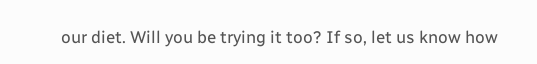our diet. Will you be trying it too? If so, let us know how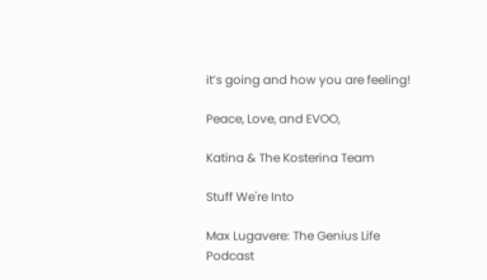it’s going and how you are feeling!

Peace, Love, and EVOO,

Katina & The Kosterina Team

Stuff We're Into

Max Lugavere: The Genius Life Podcast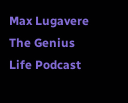Max Lugavere The Genius Life Podcast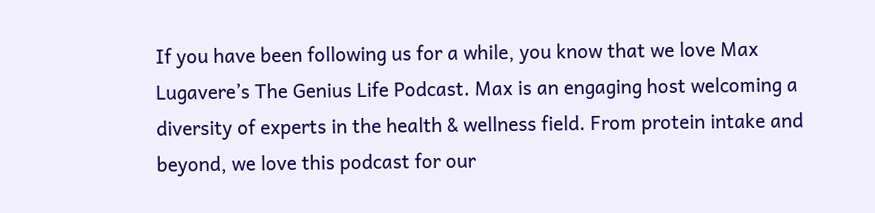If you have been following us for a while, you know that we love Max Lugavere’s The Genius Life Podcast. Max is an engaging host welcoming a diversity of experts in the health & wellness field. From protein intake and beyond, we love this podcast for our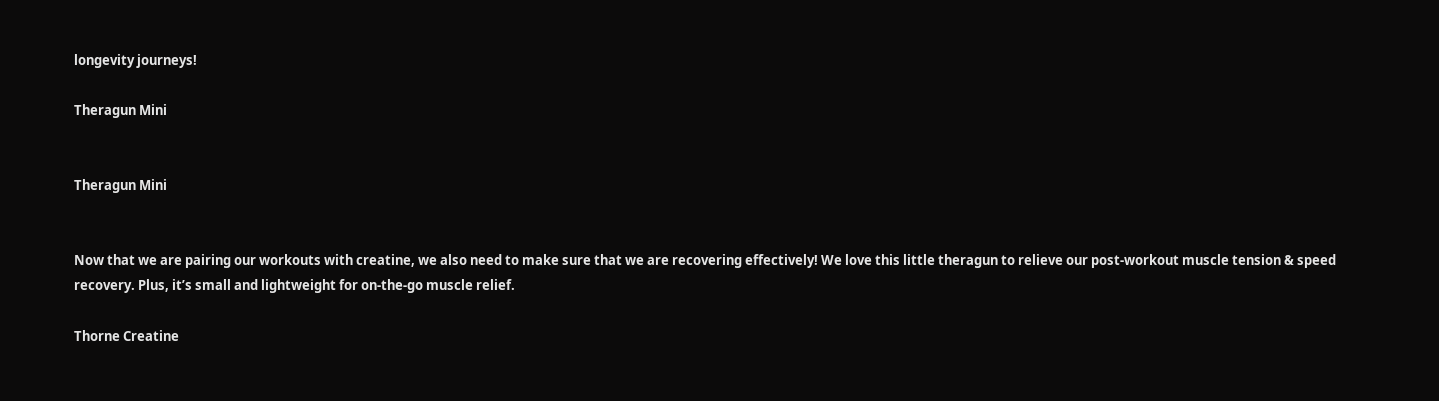longevity journeys!

Theragun Mini


Theragun Mini


Now that we are pairing our workouts with creatine, we also need to make sure that we are recovering effectively! We love this little theragun to relieve our post-workout muscle tension & speed recovery. Plus, it’s small and lightweight for on-the-go muscle relief.

Thorne Creatine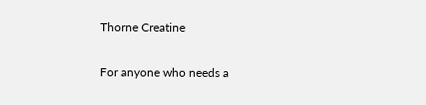Thorne Creatine

For anyone who needs a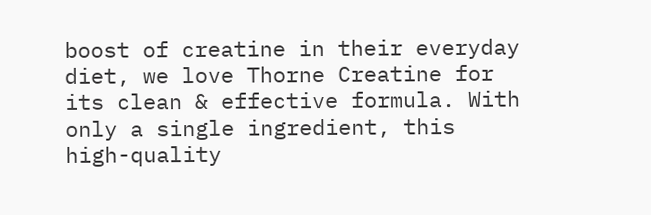boost of creatine in their everyday diet, we love Thorne Creatine for its clean & effective formula. With only a single ingredient, this high-quality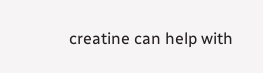creatine can help with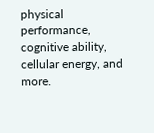physical performance, cognitive ability, cellular energy, and more.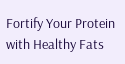Fortify Your Protein with Healthy Fats